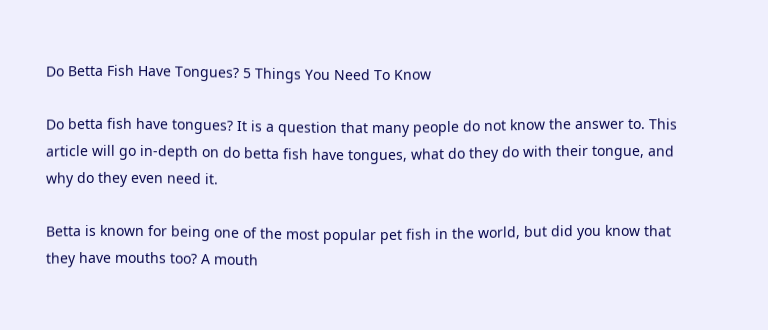Do Betta Fish Have Tongues? 5 Things You Need To Know

Do betta fish have tongues? It is a question that many people do not know the answer to. This article will go in-depth on do betta fish have tongues, what do they do with their tongue, and why do they even need it.

Betta is known for being one of the most popular pet fish in the world, but did you know that they have mouths too? A mouth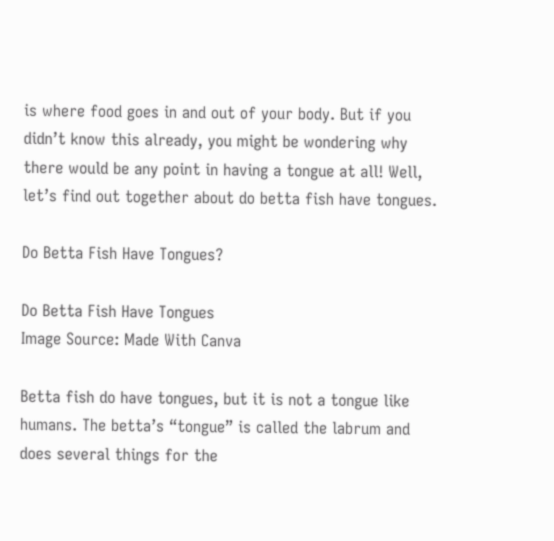is where food goes in and out of your body. But if you didn’t know this already, you might be wondering why there would be any point in having a tongue at all! Well, let’s find out together about do betta fish have tongues.

Do Betta Fish Have Tongues?

Do Betta Fish Have Tongues
Image Source: Made With Canva

Betta fish do have tongues, but it is not a tongue like humans. The betta’s “tongue” is called the labrum and does several things for the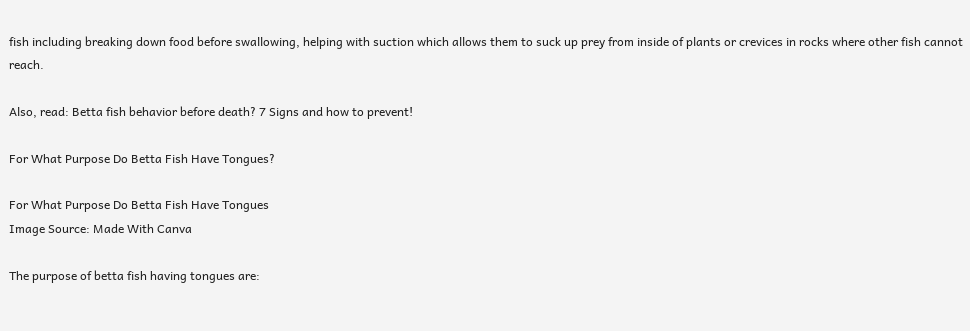fish including breaking down food before swallowing, helping with suction which allows them to suck up prey from inside of plants or crevices in rocks where other fish cannot reach.

Also, read: Betta fish behavior before death? 7 Signs and how to prevent!

For What Purpose Do Betta Fish Have Tongues?

For What Purpose Do Betta Fish Have Tongues
Image Source: Made With Canva

The purpose of betta fish having tongues are: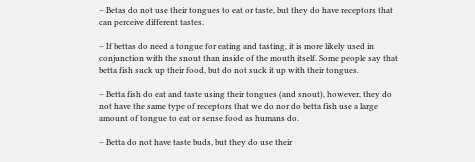– Betas do not use their tongues to eat or taste, but they do have receptors that can perceive different tastes.

– If bettas do need a tongue for eating and tasting, it is more likely used in conjunction with the snout than inside of the mouth itself. Some people say that betta fish suck up their food, but do not suck it up with their tongues.

– Betta fish do eat and taste using their tongues (and snout), however, they do not have the same type of receptors that we do nor do betta fish use a large amount of tongue to eat or sense food as humans do.

– Betta do not have taste buds, but they do use their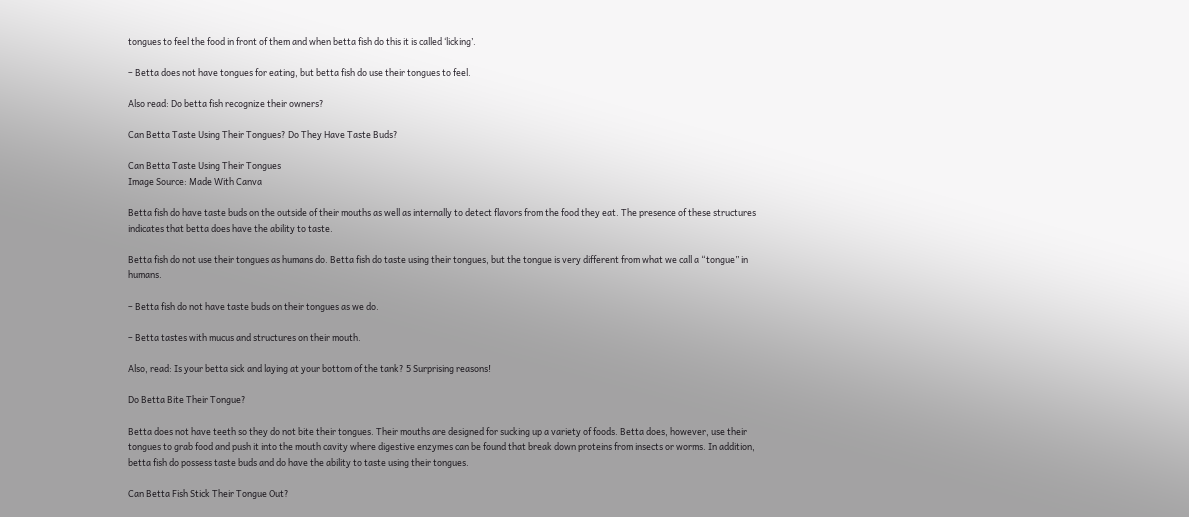tongues to feel the food in front of them and when betta fish do this it is called ‘licking’.

– Betta does not have tongues for eating, but betta fish do use their tongues to feel.

Also read: Do betta fish recognize their owners?

Can Betta Taste Using Their Tongues? Do They Have Taste Buds?

Can Betta Taste Using Their Tongues
Image Source: Made With Canva

Betta fish do have taste buds on the outside of their mouths as well as internally to detect flavors from the food they eat. The presence of these structures indicates that betta does have the ability to taste.

Betta fish do not use their tongues as humans do. Betta fish do taste using their tongues, but the tongue is very different from what we call a “tongue” in humans.

– Betta fish do not have taste buds on their tongues as we do.

– Betta tastes with mucus and structures on their mouth.

Also, read: Is your betta sick and laying at your bottom of the tank? 5 Surprising reasons!

Do Betta Bite Their Tongue?

Betta does not have teeth so they do not bite their tongues. Their mouths are designed for sucking up a variety of foods. Betta does, however, use their tongues to grab food and push it into the mouth cavity where digestive enzymes can be found that break down proteins from insects or worms. In addition, betta fish do possess taste buds and do have the ability to taste using their tongues.

Can Betta Fish Stick Their Tongue Out?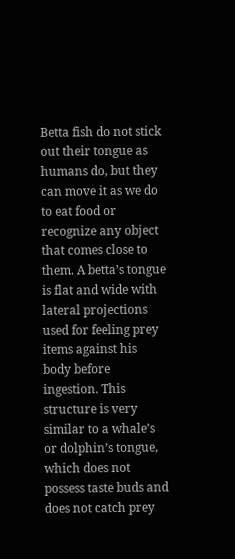Betta fish do not stick out their tongue as humans do, but they can move it as we do to eat food or recognize any object that comes close to them. A betta’s tongue is flat and wide with lateral projections used for feeling prey items against his body before ingestion. This structure is very similar to a whale’s or dolphin’s tongue, which does not possess taste buds and does not catch prey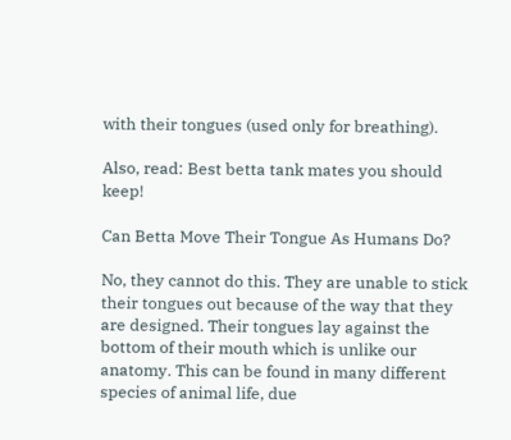with their tongues (used only for breathing).

Also, read: Best betta tank mates you should keep!

Can Betta Move Their Tongue As Humans Do?

No, they cannot do this. They are unable to stick their tongues out because of the way that they are designed. Their tongues lay against the bottom of their mouth which is unlike our anatomy. This can be found in many different species of animal life, due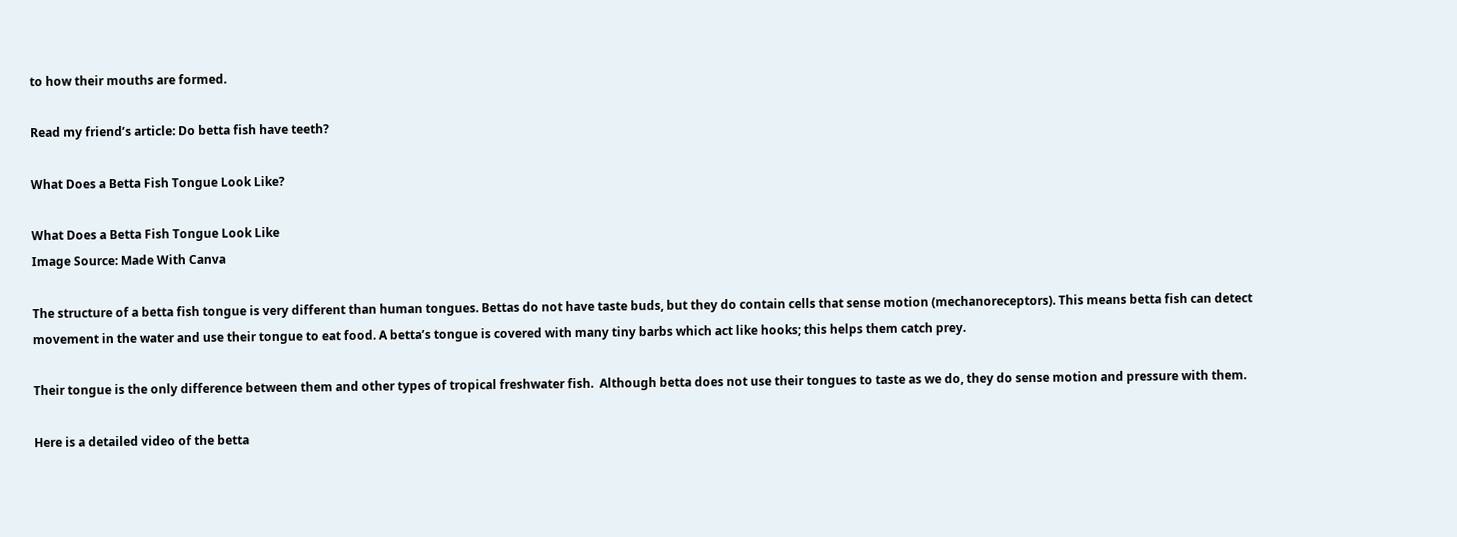to how their mouths are formed.

Read my friend’s article: Do betta fish have teeth?

What Does a Betta Fish Tongue Look Like?

What Does a Betta Fish Tongue Look Like
Image Source: Made With Canva

The structure of a betta fish tongue is very different than human tongues. Bettas do not have taste buds, but they do contain cells that sense motion (mechanoreceptors). This means betta fish can detect movement in the water and use their tongue to eat food. A betta’s tongue is covered with many tiny barbs which act like hooks; this helps them catch prey.

Their tongue is the only difference between them and other types of tropical freshwater fish.  Although betta does not use their tongues to taste as we do, they do sense motion and pressure with them.

Here is a detailed video of the betta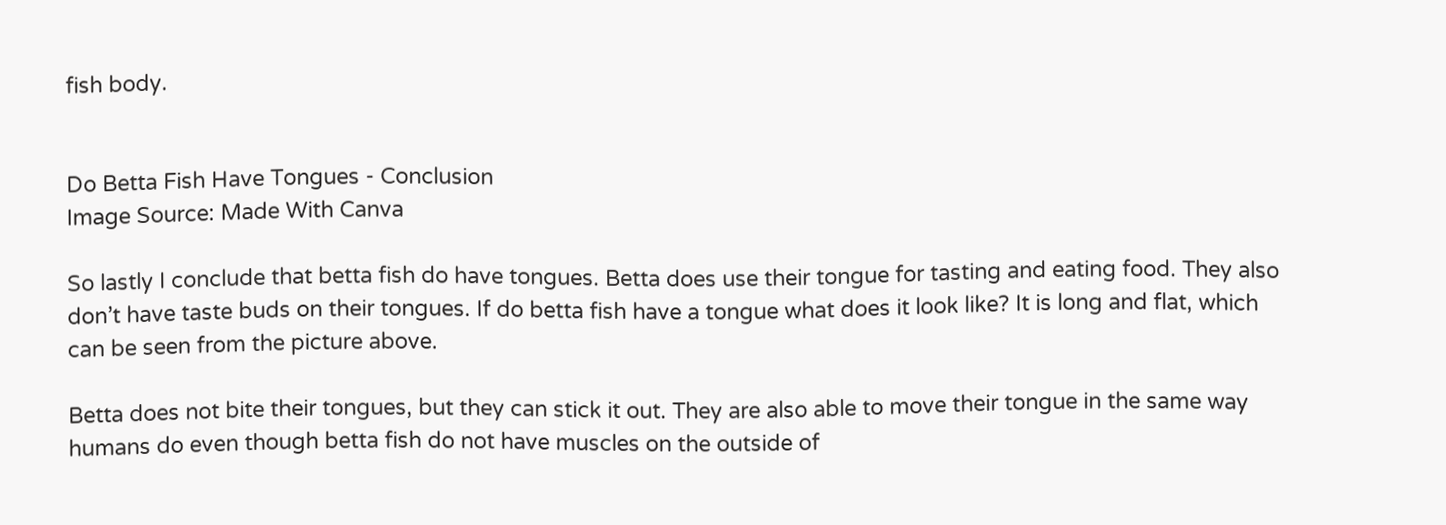fish body.


Do Betta Fish Have Tongues - Conclusion
Image Source: Made With Canva

So lastly I conclude that betta fish do have tongues. Betta does use their tongue for tasting and eating food. They also don’t have taste buds on their tongues. If do betta fish have a tongue what does it look like? It is long and flat, which can be seen from the picture above.

Betta does not bite their tongues, but they can stick it out. They are also able to move their tongue in the same way humans do even though betta fish do not have muscles on the outside of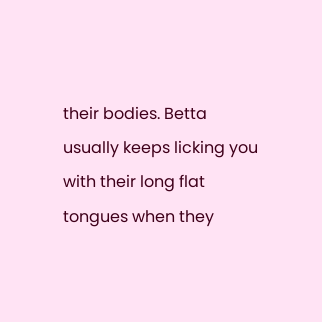their bodies. Betta usually keeps licking you with their long flat tongues when they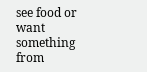see food or want something from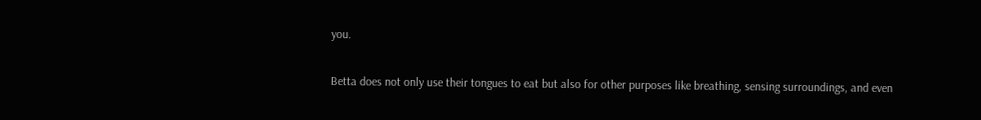you.

Betta does not only use their tongues to eat but also for other purposes like breathing, sensing surroundings, and even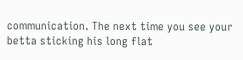communication. The next time you see your betta sticking his long flat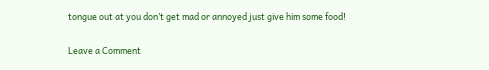tongue out at you don’t get mad or annoyed just give him some food!

Leave a Comment